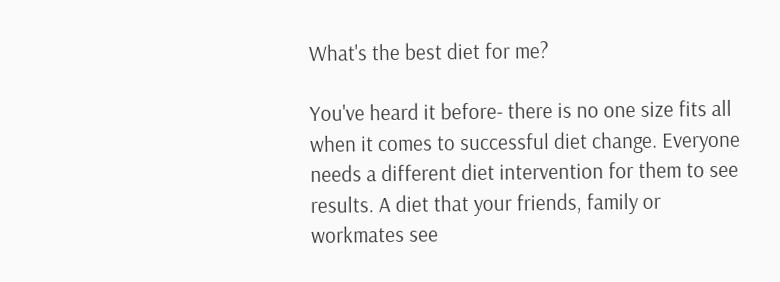What's the best diet for me?

You've heard it before- there is no one size fits all when it comes to successful diet change. Everyone needs a different diet intervention for them to see results. A diet that your friends, family or workmates see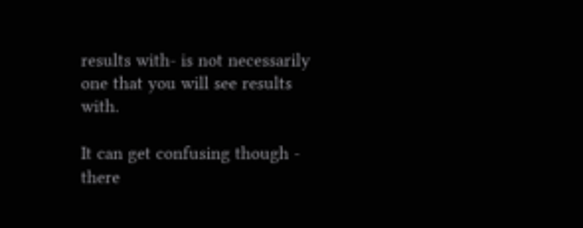results with- is not necessarily one that you will see results with.

It can get confusing though - there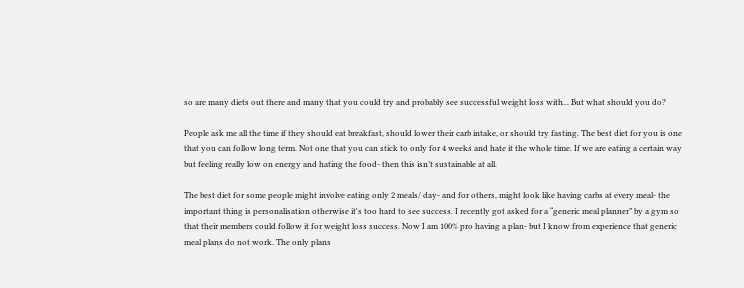so are many diets out there and many that you could try and probably see successful weight loss with... But what should you do?

People ask me all the time if they should eat breakfast, should lower their carb intake, or should try fasting. The best diet for you is one that you can follow long term. Not one that you can stick to only for 4 weeks and hate it the whole time. If we are eating a certain way but feeling really low on energy and hating the food- then this isn’t sustainable at all.

The best diet for some people might involve eating only 2 meals/ day- and for others, might look like having carbs at every meal- the important thing is personalisation otherwise it's too hard to see success. I recently got asked for a “generic meal planner” by a gym so that their members could follow it for weight loss success. Now I am 100% pro having a plan- but I know from experience that generic meal plans do not work. The only plans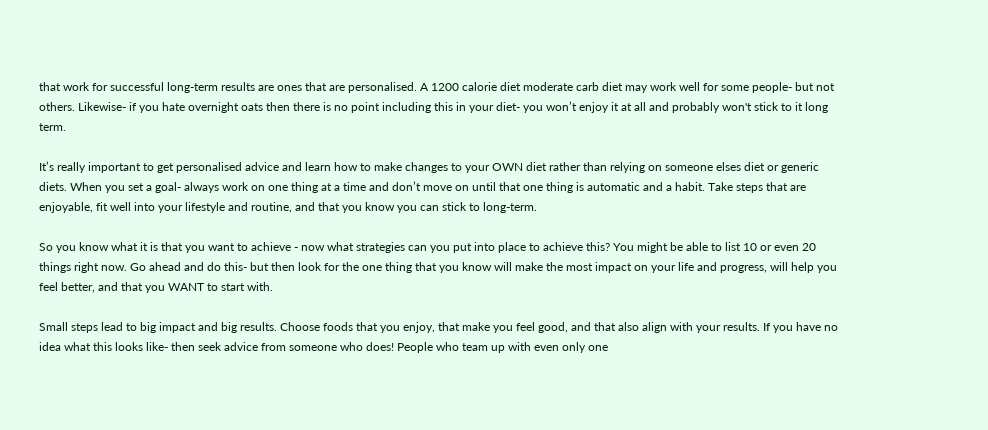that work for successful long-term results are ones that are personalised. A 1200 calorie diet moderate carb diet may work well for some people- but not others. Likewise- if you hate overnight oats then there is no point including this in your diet- you won’t enjoy it at all and probably won't stick to it long term.

It’s really important to get personalised advice and learn how to make changes to your OWN diet rather than relying on someone elses diet or generic diets. When you set a goal- always work on one thing at a time and don’t move on until that one thing is automatic and a habit. Take steps that are enjoyable, fit well into your lifestyle and routine, and that you know you can stick to long-term.

So you know what it is that you want to achieve - now what strategies can you put into place to achieve this? You might be able to list 10 or even 20 things right now. Go ahead and do this- but then look for the one thing that you know will make the most impact on your life and progress, will help you feel better, and that you WANT to start with.

Small steps lead to big impact and big results. Choose foods that you enjoy, that make you feel good, and that also align with your results. If you have no idea what this looks like- then seek advice from someone who does! People who team up with even only one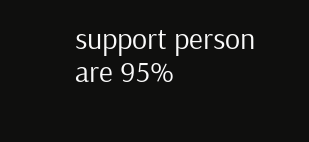support person are 95%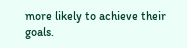more likely to achieve their goals.